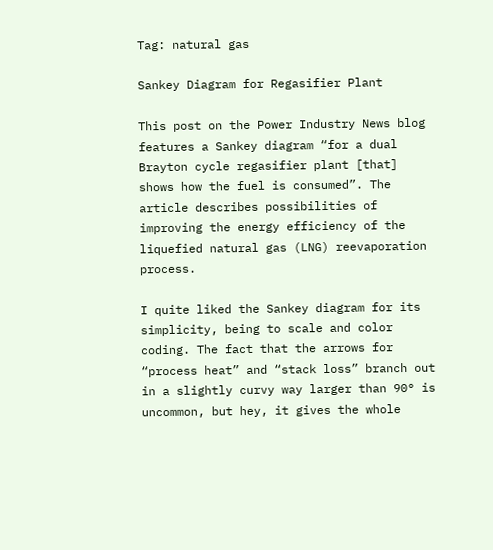Tag: natural gas

Sankey Diagram for Regasifier Plant

This post on the Power Industry News blog features a Sankey diagram “for a dual Brayton cycle regasifier plant [that] shows how the fuel is consumed”. The article describes possibilities of improving the energy efficiency of the liquefied natural gas (LNG) reevaporation process.

I quite liked the Sankey diagram for its simplicity, being to scale and color coding. The fact that the arrows for “process heat” and “stack loss” branch out in a slightly curvy way larger than 90° is uncommon, but hey, it gives the whole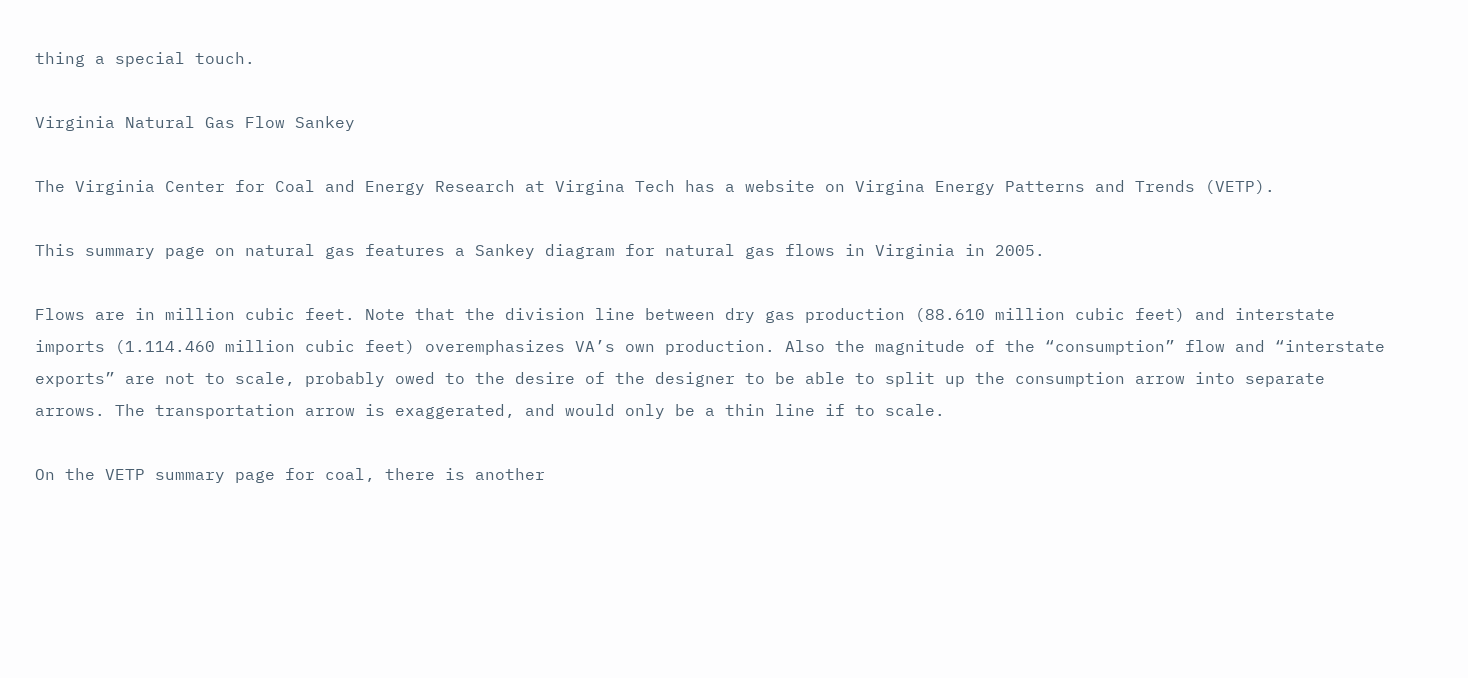thing a special touch.

Virginia Natural Gas Flow Sankey

The Virginia Center for Coal and Energy Research at Virgina Tech has a website on Virgina Energy Patterns and Trends (VETP).

This summary page on natural gas features a Sankey diagram for natural gas flows in Virginia in 2005.

Flows are in million cubic feet. Note that the division line between dry gas production (88.610 million cubic feet) and interstate imports (1.114.460 million cubic feet) overemphasizes VA’s own production. Also the magnitude of the “consumption” flow and “interstate exports” are not to scale, probably owed to the desire of the designer to be able to split up the consumption arrow into separate arrows. The transportation arrow is exaggerated, and would only be a thin line if to scale.

On the VETP summary page for coal, there is another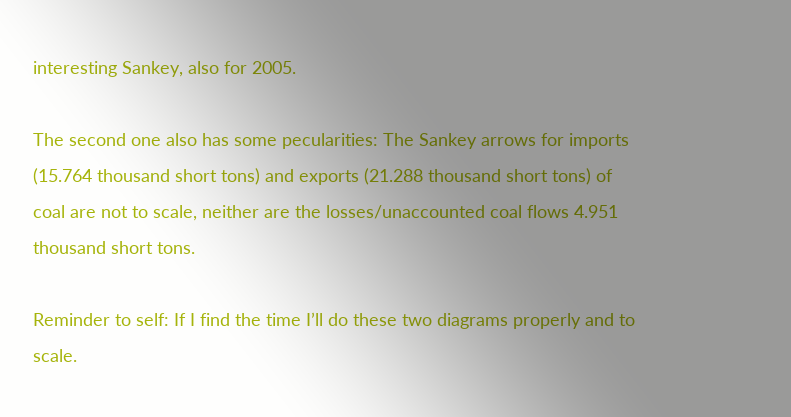interesting Sankey, also for 2005.

The second one also has some pecularities: The Sankey arrows for imports (15.764 thousand short tons) and exports (21.288 thousand short tons) of coal are not to scale, neither are the losses/unaccounted coal flows 4.951 thousand short tons.

Reminder to self: If I find the time I’ll do these two diagrams properly and to scale.